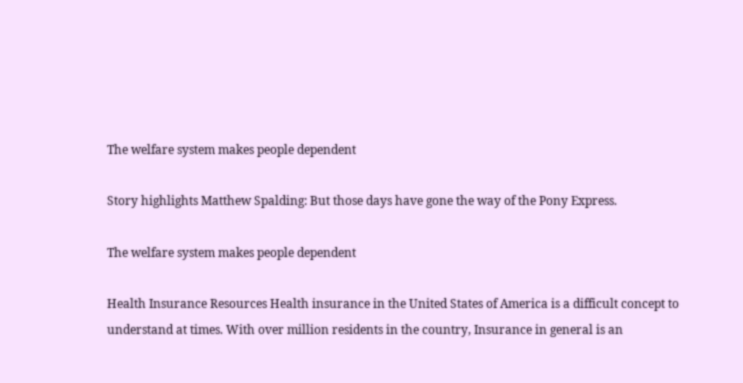The welfare system makes people dependent

Story highlights Matthew Spalding: But those days have gone the way of the Pony Express.

The welfare system makes people dependent

Health Insurance Resources Health insurance in the United States of America is a difficult concept to understand at times. With over million residents in the country, Insurance in general is an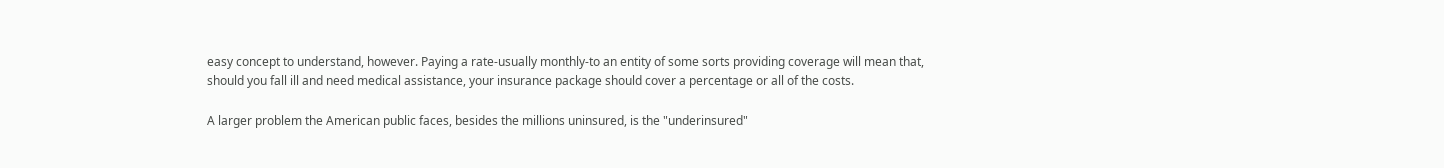easy concept to understand, however. Paying a rate-usually monthly-to an entity of some sorts providing coverage will mean that, should you fall ill and need medical assistance, your insurance package should cover a percentage or all of the costs.

A larger problem the American public faces, besides the millions uninsured, is the "underinsured"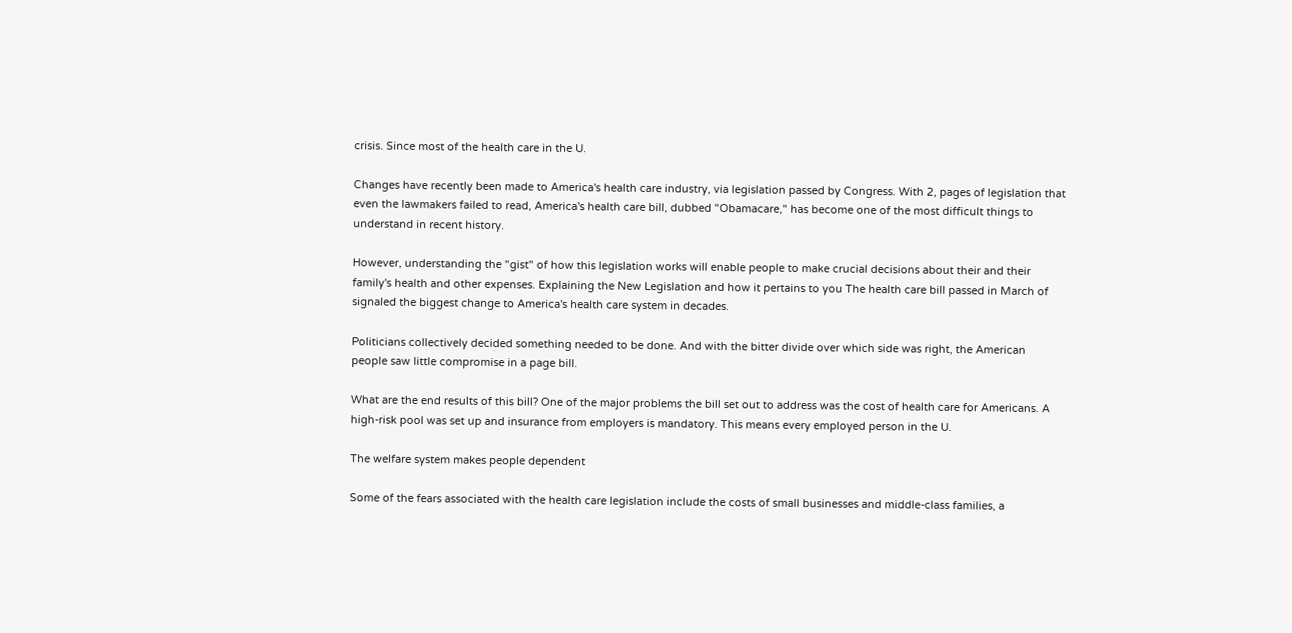crisis. Since most of the health care in the U.

Changes have recently been made to America's health care industry, via legislation passed by Congress. With 2, pages of legislation that even the lawmakers failed to read, America's health care bill, dubbed "Obamacare," has become one of the most difficult things to understand in recent history.

However, understanding the "gist" of how this legislation works will enable people to make crucial decisions about their and their family's health and other expenses. Explaining the New Legislation and how it pertains to you The health care bill passed in March of signaled the biggest change to America's health care system in decades.

Politicians collectively decided something needed to be done. And with the bitter divide over which side was right, the American people saw little compromise in a page bill.

What are the end results of this bill? One of the major problems the bill set out to address was the cost of health care for Americans. A high-risk pool was set up and insurance from employers is mandatory. This means every employed person in the U.

The welfare system makes people dependent

Some of the fears associated with the health care legislation include the costs of small businesses and middle-class families, a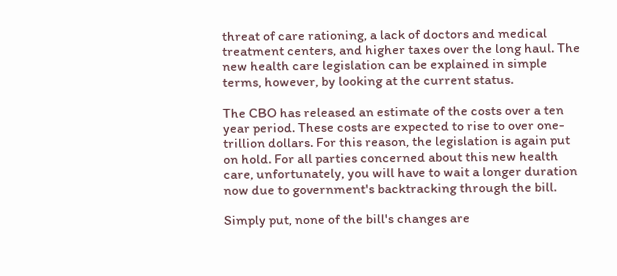threat of care rationing, a lack of doctors and medical treatment centers, and higher taxes over the long haul. The new health care legislation can be explained in simple terms, however, by looking at the current status.

The CBO has released an estimate of the costs over a ten year period. These costs are expected to rise to over one-trillion dollars. For this reason, the legislation is again put on hold. For all parties concerned about this new health care, unfortunately, you will have to wait a longer duration now due to government's backtracking through the bill.

Simply put, none of the bill's changes are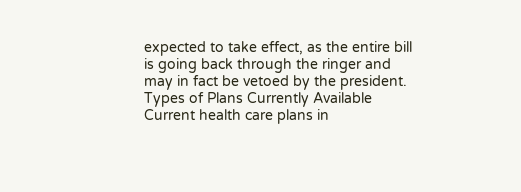expected to take effect, as the entire bill is going back through the ringer and may in fact be vetoed by the president. Types of Plans Currently Available Current health care plans in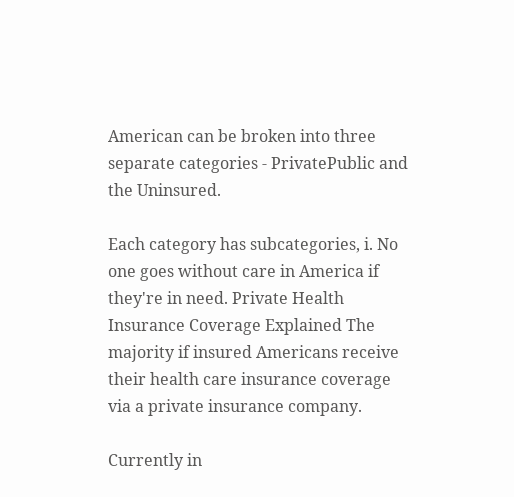American can be broken into three separate categories - PrivatePublic and the Uninsured.

Each category has subcategories, i. No one goes without care in America if they're in need. Private Health Insurance Coverage Explained The majority if insured Americans receive their health care insurance coverage via a private insurance company.

Currently in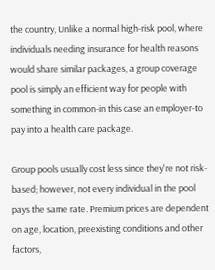the country, Unlike a normal high-risk pool, where individuals needing insurance for health reasons would share similar packages, a group coverage pool is simply an efficient way for people with something in common-in this case an employer-to pay into a health care package.

Group pools usually cost less since they're not risk-based; however, not every individual in the pool pays the same rate. Premium prices are dependent on age, location, preexisting conditions and other factors,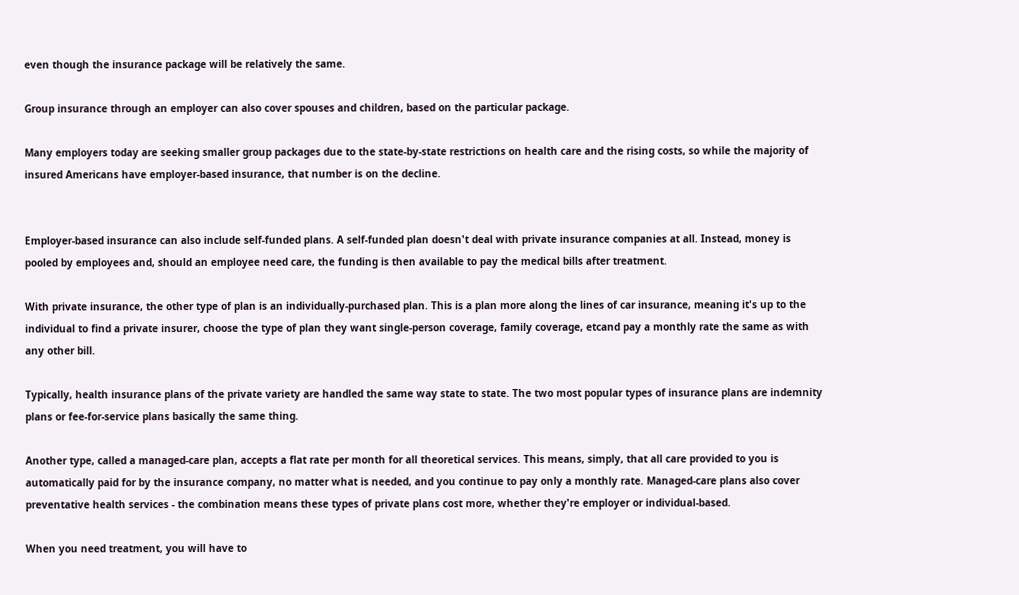even though the insurance package will be relatively the same.

Group insurance through an employer can also cover spouses and children, based on the particular package.

Many employers today are seeking smaller group packages due to the state-by-state restrictions on health care and the rising costs, so while the majority of insured Americans have employer-based insurance, that number is on the decline.


Employer-based insurance can also include self-funded plans. A self-funded plan doesn't deal with private insurance companies at all. Instead, money is pooled by employees and, should an employee need care, the funding is then available to pay the medical bills after treatment.

With private insurance, the other type of plan is an individually-purchased plan. This is a plan more along the lines of car insurance, meaning it's up to the individual to find a private insurer, choose the type of plan they want single-person coverage, family coverage, etcand pay a monthly rate the same as with any other bill.

Typically, health insurance plans of the private variety are handled the same way state to state. The two most popular types of insurance plans are indemnity plans or fee-for-service plans basically the same thing.

Another type, called a managed-care plan, accepts a flat rate per month for all theoretical services. This means, simply, that all care provided to you is automatically paid for by the insurance company, no matter what is needed, and you continue to pay only a monthly rate. Managed-care plans also cover preventative health services - the combination means these types of private plans cost more, whether they're employer or individual-based.

When you need treatment, you will have to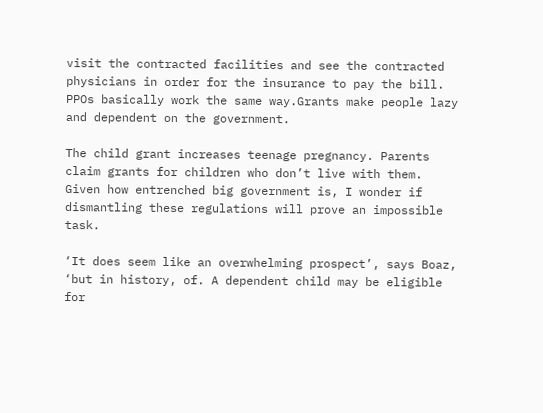visit the contracted facilities and see the contracted physicians in order for the insurance to pay the bill. PPOs basically work the same way.Grants make people lazy and dependent on the government.

The child grant increases teenage pregnancy. Parents claim grants for children who don’t live with them. Given how entrenched big government is, I wonder if dismantling these regulations will prove an impossible task.

‘It does seem like an overwhelming prospect’, says Boaz, ‘but in history, of. A dependent child may be eligible for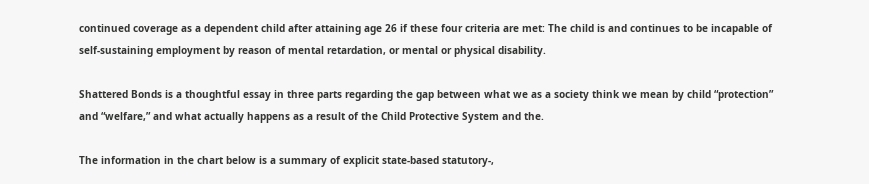continued coverage as a dependent child after attaining age 26 if these four criteria are met: The child is and continues to be incapable of self-sustaining employment by reason of mental retardation, or mental or physical disability.

Shattered Bonds is a thoughtful essay in three parts regarding the gap between what we as a society think we mean by child “protection” and “welfare,” and what actually happens as a result of the Child Protective System and the.

The information in the chart below is a summary of explicit state-based statutory-,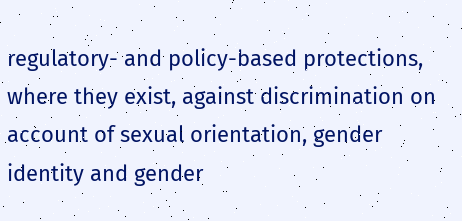regulatory- and policy-based protections, where they exist, against discrimination on account of sexual orientation, gender identity and gender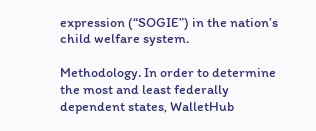expression (“SOGIE”) in the nation’s child welfare system.

Methodology. In order to determine the most and least federally dependent states, WalletHub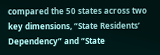compared the 50 states across two key dimensions, “State Residents’ Dependency” and “State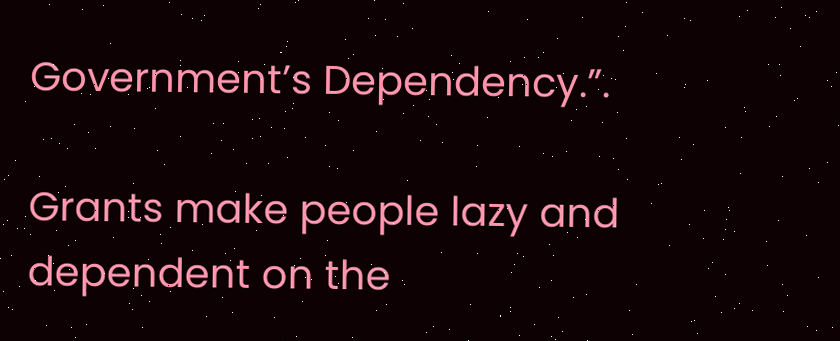Government’s Dependency.”.

Grants make people lazy and dependent on the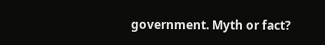government. Myth or fact?